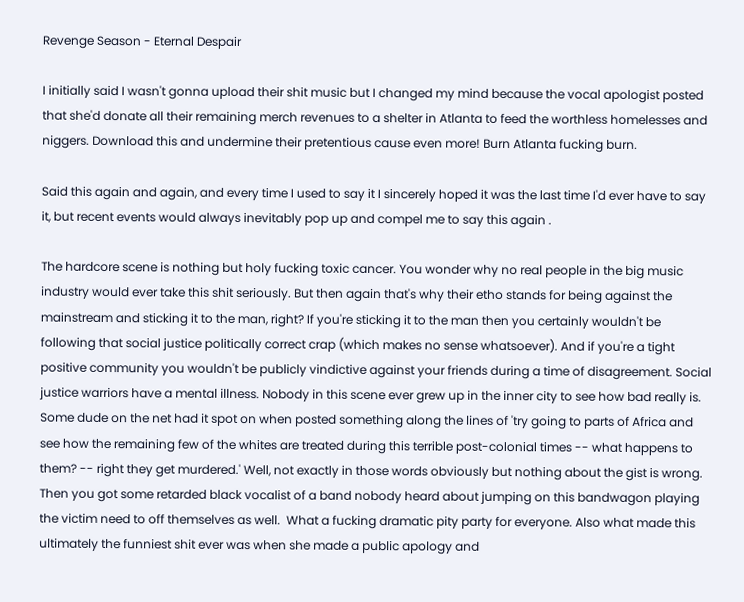Revenge Season - Eternal Despair

I initially said I wasn't gonna upload their shit music but I changed my mind because the vocal apologist posted that she'd donate all their remaining merch revenues to a shelter in Atlanta to feed the worthless homelesses and niggers. Download this and undermine their pretentious cause even more! Burn Atlanta fucking burn.

Said this again and again, and every time I used to say it I sincerely hoped it was the last time I'd ever have to say it, but recent events would always inevitably pop up and compel me to say this again .

The hardcore scene is nothing but holy fucking toxic cancer. You wonder why no real people in the big music industry would ever take this shit seriously. But then again that's why their etho stands for being against the mainstream and sticking it to the man, right? If you're sticking it to the man then you certainly wouldn't be following that social justice politically correct crap (which makes no sense whatsoever). And if you're a tight positive community you wouldn't be publicly vindictive against your friends during a time of disagreement. Social justice warriors have a mental illness. Nobody in this scene ever grew up in the inner city to see how bad really is. Some dude on the net had it spot on when posted something along the lines of 'try going to parts of Africa and see how the remaining few of the whites are treated during this terrible post-colonial times -- what happens to them? -- right they get murdered.' Well, not exactly in those words obviously but nothing about the gist is wrong. Then you got some retarded black vocalist of a band nobody heard about jumping on this bandwagon playing the victim need to off themselves as well.  What a fucking dramatic pity party for everyone. Also what made this ultimately the funniest shit ever was when she made a public apology and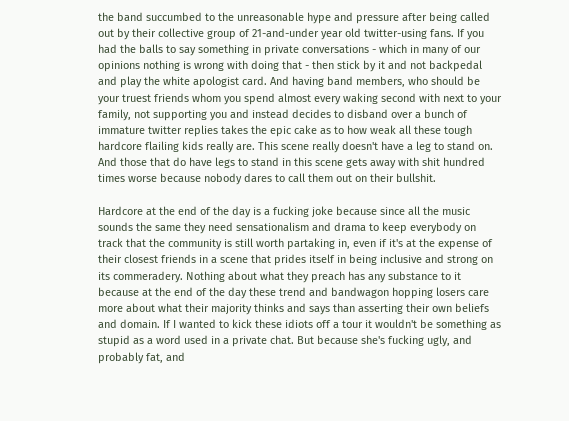the band succumbed to the unreasonable hype and pressure after being called out by their collective group of 21-and-under year old twitter-using fans. If you had the balls to say something in private conversations - which in many of our opinions nothing is wrong with doing that - then stick by it and not backpedal and play the white apologist card. And having band members, who should be your truest friends whom you spend almost every waking second with next to your family, not supporting you and instead decides to disband over a bunch of immature twitter replies takes the epic cake as to how weak all these tough hardcore flailing kids really are. This scene really doesn't have a leg to stand on. And those that do have legs to stand in this scene gets away with shit hundred times worse because nobody dares to call them out on their bullshit.

Hardcore at the end of the day is a fucking joke because since all the music sounds the same they need sensationalism and drama to keep everybody on track that the community is still worth partaking in, even if it's at the expense of their closest friends in a scene that prides itself in being inclusive and strong on its commeradery. Nothing about what they preach has any substance to it because at the end of the day these trend and bandwagon hopping losers care more about what their majority thinks and says than asserting their own beliefs and domain. If I wanted to kick these idiots off a tour it wouldn't be something as stupid as a word used in a private chat. But because she's fucking ugly, and probably fat, and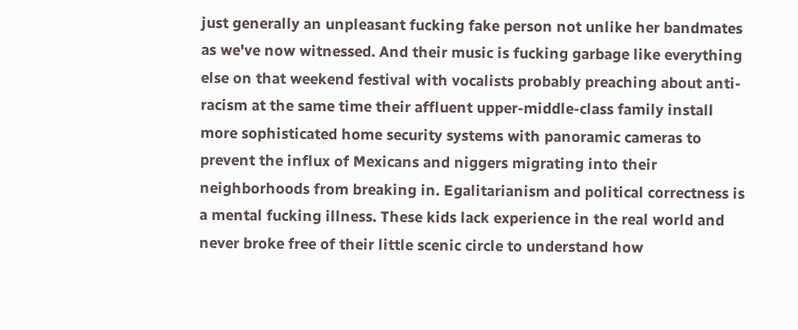just generally an unpleasant fucking fake person not unlike her bandmates as we've now witnessed. And their music is fucking garbage like everything else on that weekend festival with vocalists probably preaching about anti-racism at the same time their affluent upper-middle-class family install more sophisticated home security systems with panoramic cameras to prevent the influx of Mexicans and niggers migrating into their neighborhoods from breaking in. Egalitarianism and political correctness is a mental fucking illness. These kids lack experience in the real world and never broke free of their little scenic circle to understand how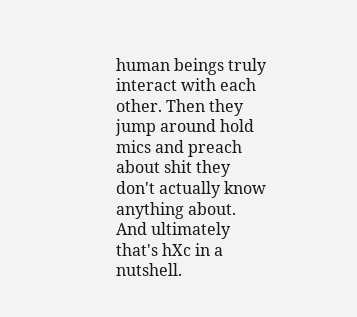human beings truly interact with each other. Then they jump around hold mics and preach about shit they don't actually know anything about. And ultimately that's hXc in a nutshell.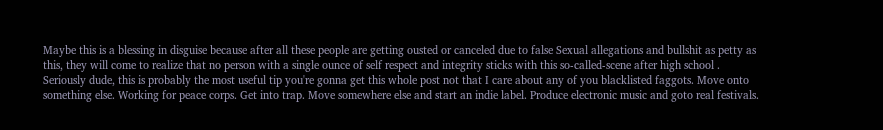Maybe this is a blessing in disguise because after all these people are getting ousted or canceled due to false Sexual allegations and bullshit as petty as this, they will come to realize that no person with a single ounce of self respect and integrity sticks with this so-called-scene after high school . Seriously dude, this is probably the most useful tip you're gonna get this whole post not that I care about any of you blacklisted faggots. Move onto something else. Working for peace corps. Get into trap. Move somewhere else and start an indie label. Produce electronic music and goto real festivals.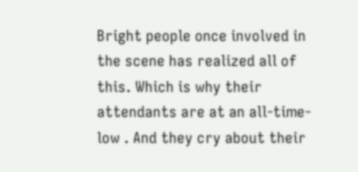Bright people once involved in the scene has realized all of this. Which is why their attendants are at an all-time-low . And they cry about their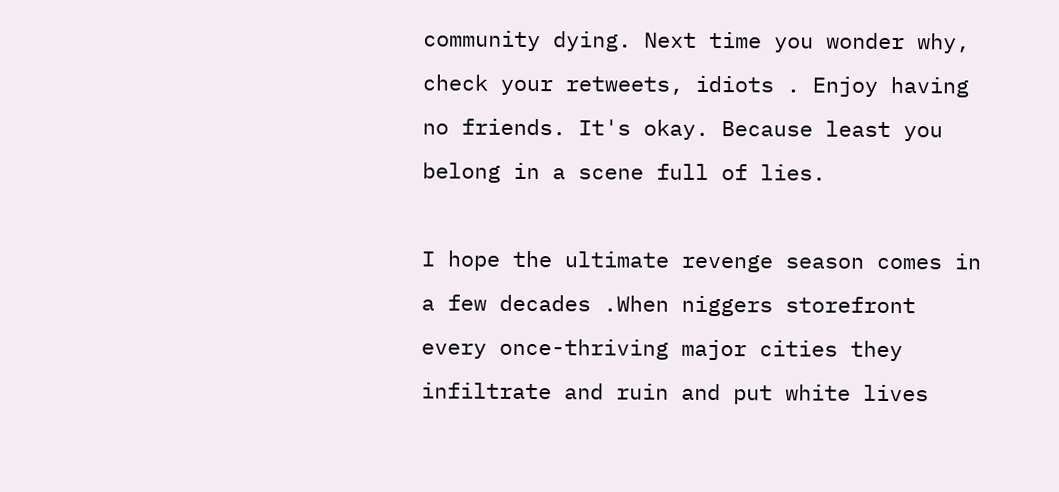community dying. Next time you wonder why, check your retweets, idiots . Enjoy having no friends. It's okay. Because least you belong in a scene full of lies.

I hope the ultimate revenge season comes in a few decades .When niggers storefront every once-thriving major cities they infiltrate and ruin and put white lives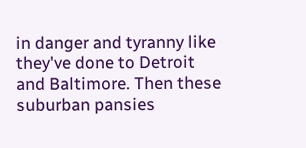in danger and tyranny like they've done to Detroit and Baltimore. Then these suburban pansies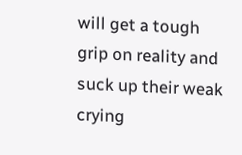will get a tough grip on reality and suck up their weak crying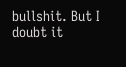bullshit. But I doubt it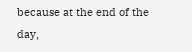because at the end of the day,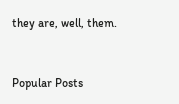they are, well, them.


Popular Posts